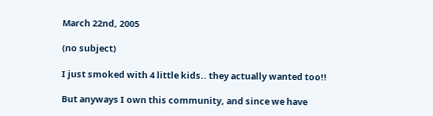March 22nd, 2005

(no subject)

I just smoked with 4 little kids.. they actually wanted too!!

But anyways I own this community, and since we have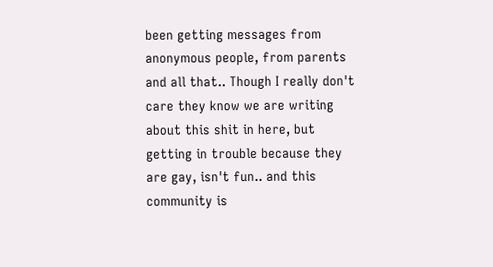been getting messages from anonymous people, from parents and all that.. Though I really don't care they know we are writing about this shit in here, but getting in trouble because they are gay, isn't fun.. and this community is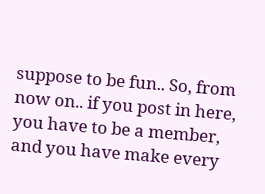suppose to be fun.. So, from now on.. if you post in here, you have to be a member, and you have make every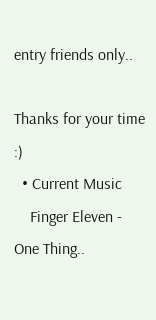entry friends only..

Thanks for your time :)
  • Current Music
    Finger Eleven - One Thing..